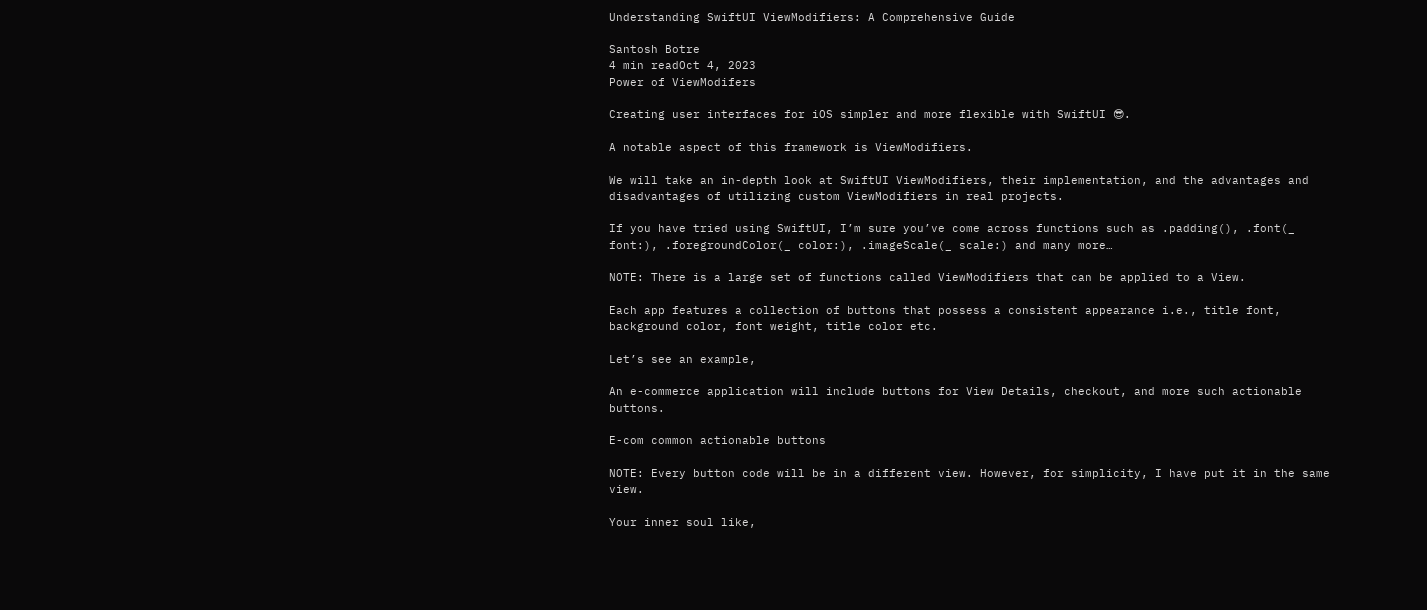Understanding SwiftUI ViewModifiers: A Comprehensive Guide

Santosh Botre
4 min readOct 4, 2023
Power of ViewModifers

Creating user interfaces for iOS simpler and more flexible with SwiftUI 😎.

A notable aspect of this framework is ViewModifiers.

We will take an in-depth look at SwiftUI ViewModifiers, their implementation, and the advantages and disadvantages of utilizing custom ViewModifiers in real projects.

If you have tried using SwiftUI, I’m sure you’ve come across functions such as .padding(), .font(_ font:), .foregroundColor(_ color:), .imageScale(_ scale:) and many more…

NOTE: There is a large set of functions called ViewModifiers that can be applied to a View.

Each app features a collection of buttons that possess a consistent appearance i.e., title font, background color, font weight, title color etc.

Let’s see an example,

An e-commerce application will include buttons for View Details, checkout, and more such actionable buttons.

E-com common actionable buttons

NOTE: Every button code will be in a different view. However, for simplicity, I have put it in the same view.

Your inner soul like,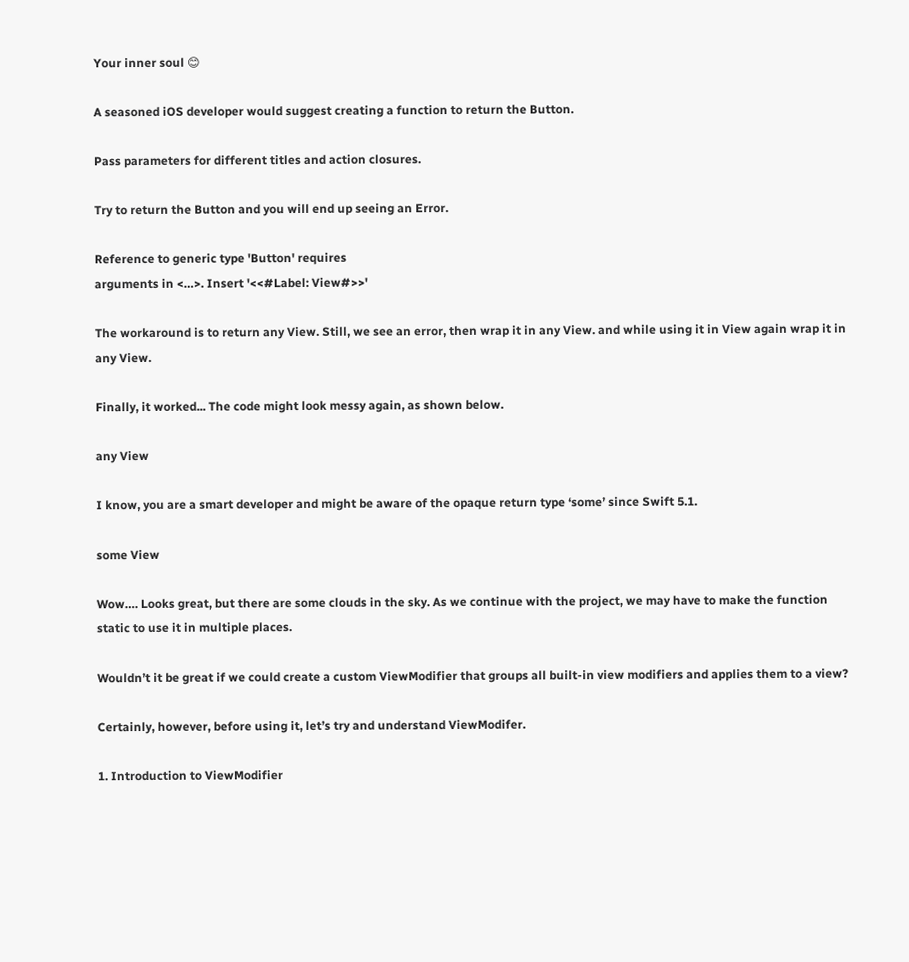Your inner soul 😊

A seasoned iOS developer would suggest creating a function to return the Button.

Pass parameters for different titles and action closures.

Try to return the Button and you will end up seeing an Error.

Reference to generic type 'Button' requires
arguments in <…>. Insert '<<#Label: View#>>'

The workaround is to return any View. Still, we see an error, then wrap it in any View. and while using it in View again wrap it in any View.

Finally, it worked... The code might look messy again, as shown below.

any View

I know, you are a smart developer and might be aware of the opaque return type ‘some’ since Swift 5.1.

some View

Wow…. Looks great, but there are some clouds in the sky. As we continue with the project, we may have to make the function static to use it in multiple places.

Wouldn’t it be great if we could create a custom ViewModifier that groups all built-in view modifiers and applies them to a view?

Certainly, however, before using it, let’s try and understand ViewModifer.

1. Introduction to ViewModifier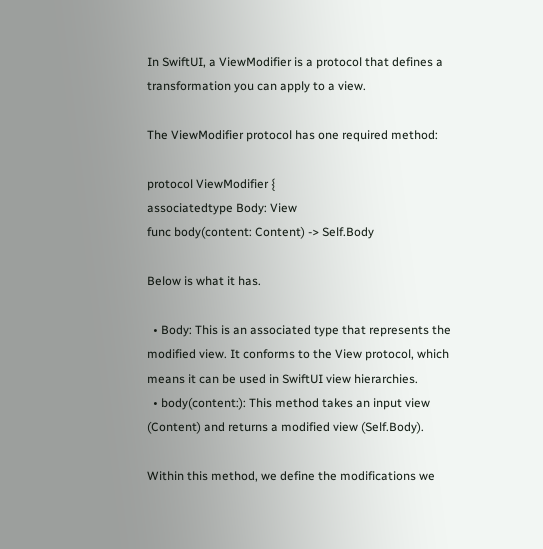In SwiftUI, a ViewModifier is a protocol that defines a transformation you can apply to a view.

The ViewModifier protocol has one required method:

protocol ViewModifier {
associatedtype Body: View
func body(content: Content) -> Self.Body

Below is what it has.

  • Body: This is an associated type that represents the modified view. It conforms to the View protocol, which means it can be used in SwiftUI view hierarchies.
  • body(content:): This method takes an input view (Content) and returns a modified view (Self.Body).

Within this method, we define the modifications we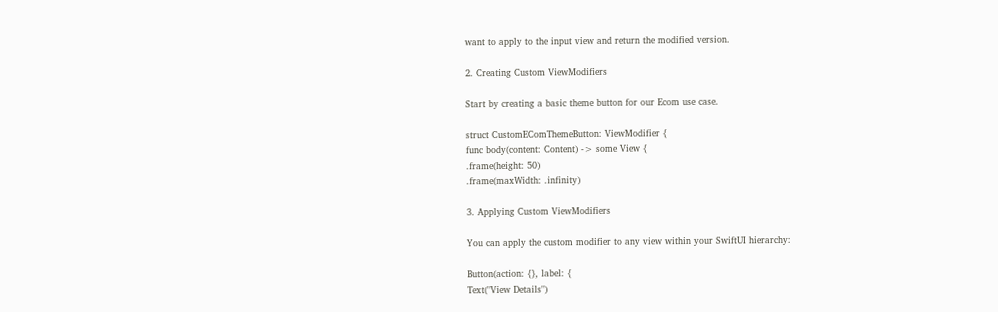want to apply to the input view and return the modified version.

2. Creating Custom ViewModifiers

Start by creating a basic theme button for our Ecom use case.

struct CustomEComThemeButton: ViewModifier {
func body(content: Content) -> some View {
.frame(height: 50)
.frame(maxWidth: .infinity)

3. Applying Custom ViewModifiers

You can apply the custom modifier to any view within your SwiftUI hierarchy:

Button(action: {}, label: {
Text("View Details")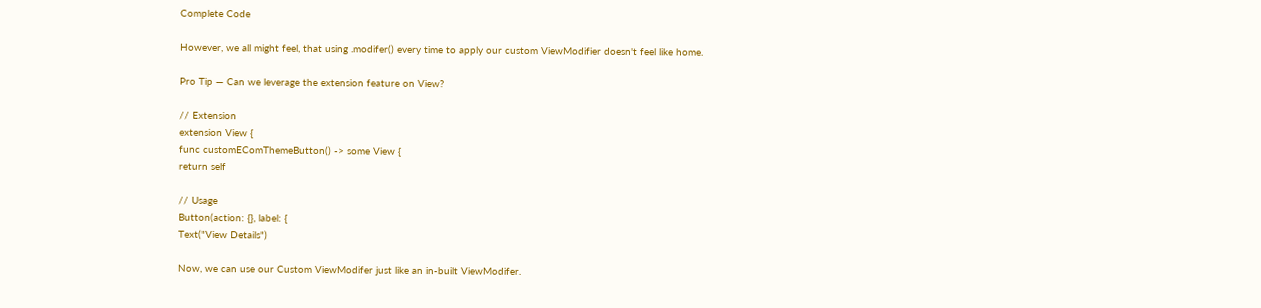Complete Code

However, we all might feel, that using .modifer() every time to apply our custom ViewModifier doesn't feel like home.

Pro Tip — Can we leverage the extension feature on View?

// Extension
extension View {
func customEComThemeButton() -> some View {
return self

// Usage
Button(action: {}, label: {
Text("View Details")

Now, we can use our Custom ViewModifer just like an in-built ViewModifer.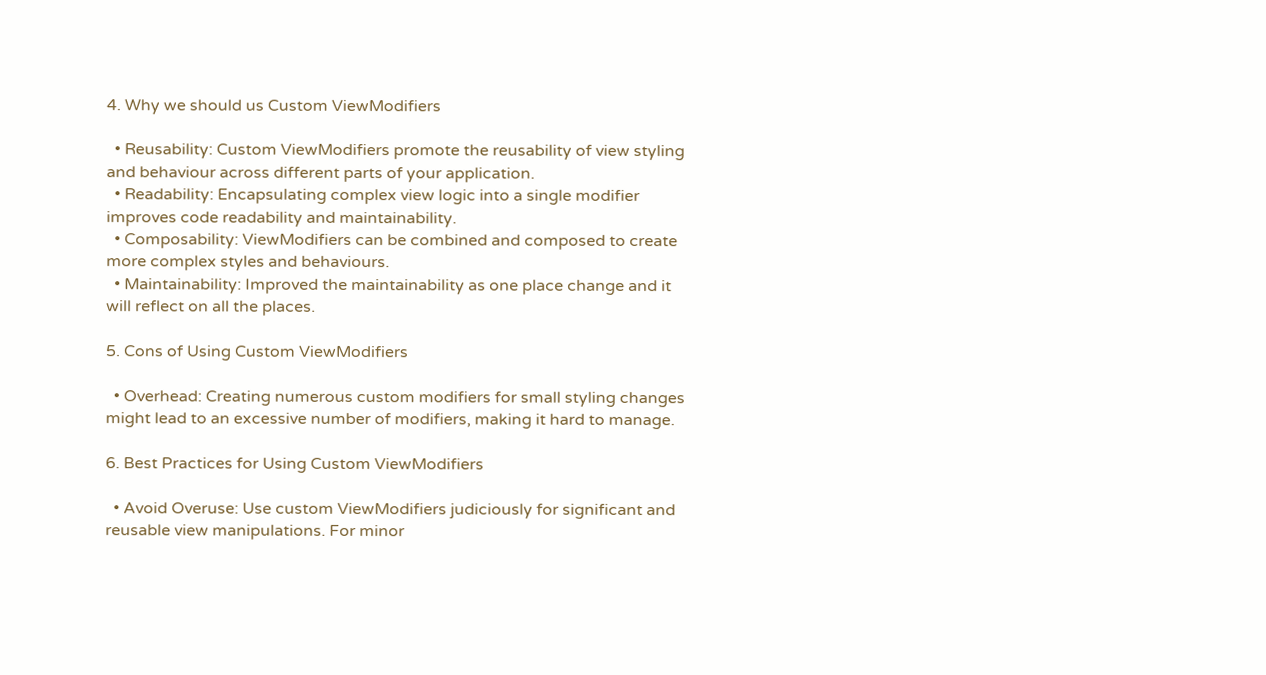4. Why we should us Custom ViewModifiers

  • Reusability: Custom ViewModifiers promote the reusability of view styling and behaviour across different parts of your application.
  • Readability: Encapsulating complex view logic into a single modifier improves code readability and maintainability.
  • Composability: ViewModifiers can be combined and composed to create more complex styles and behaviours.
  • Maintainability: Improved the maintainability as one place change and it will reflect on all the places.

5. Cons of Using Custom ViewModifiers

  • Overhead: Creating numerous custom modifiers for small styling changes might lead to an excessive number of modifiers, making it hard to manage.

6. Best Practices for Using Custom ViewModifiers

  • Avoid Overuse: Use custom ViewModifiers judiciously for significant and reusable view manipulations. For minor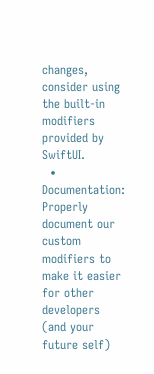changes, consider using the built-in modifiers provided by SwiftUI.
  • Documentation: Properly document our custom modifiers to make it easier for other developers (and your future self)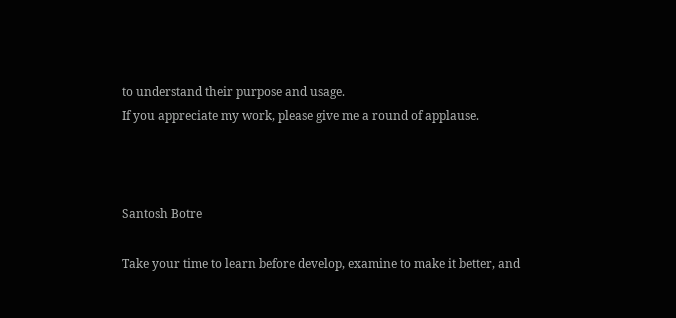to understand their purpose and usage.
If you appreciate my work, please give me a round of applause.



Santosh Botre

Take your time to learn before develop, examine to make it better, and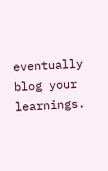eventually blog your learnings.